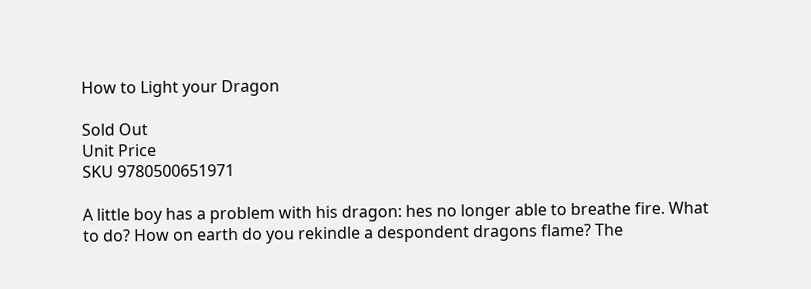How to Light your Dragon

Sold Out
Unit Price
SKU 9780500651971

A little boy has a problem with his dragon: hes no longer able to breathe fire. What to do? How on earth do you rekindle a despondent dragons flame? The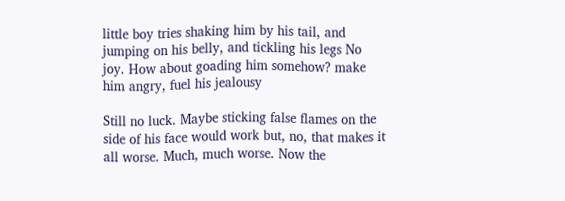little boy tries shaking him by his tail, and jumping on his belly, and tickling his legs No joy. How about goading him somehow? make him angry, fuel his jealousy

Still no luck. Maybe sticking false flames on the side of his face would work but, no, that makes it all worse. Much, much worse. Now the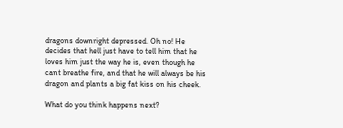dragons downright depressed. Oh no! He decides that hell just have to tell him that he loves him just the way he is, even though he cant breathe fire, and that he will always be his dragon and plants a big fat kiss on his cheek.

What do you think happens next?